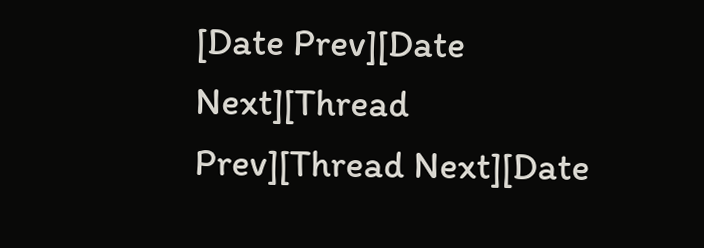[Date Prev][Date Next][Thread Prev][Thread Next][Date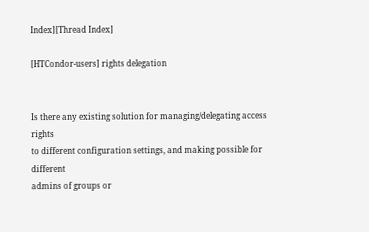Index][Thread Index]

[HTCondor-users] rights delegation


Is there any existing solution for managing/delegating access rights
to different configuration settings, and making possible for different
admins of groups or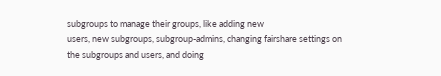subgroups to manage their groups, like adding new
users, new subgroups, subgroup-admins, changing fairshare settings on
the subgroups and users, and doing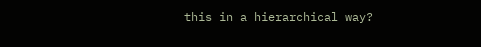this in a hierarchical way?